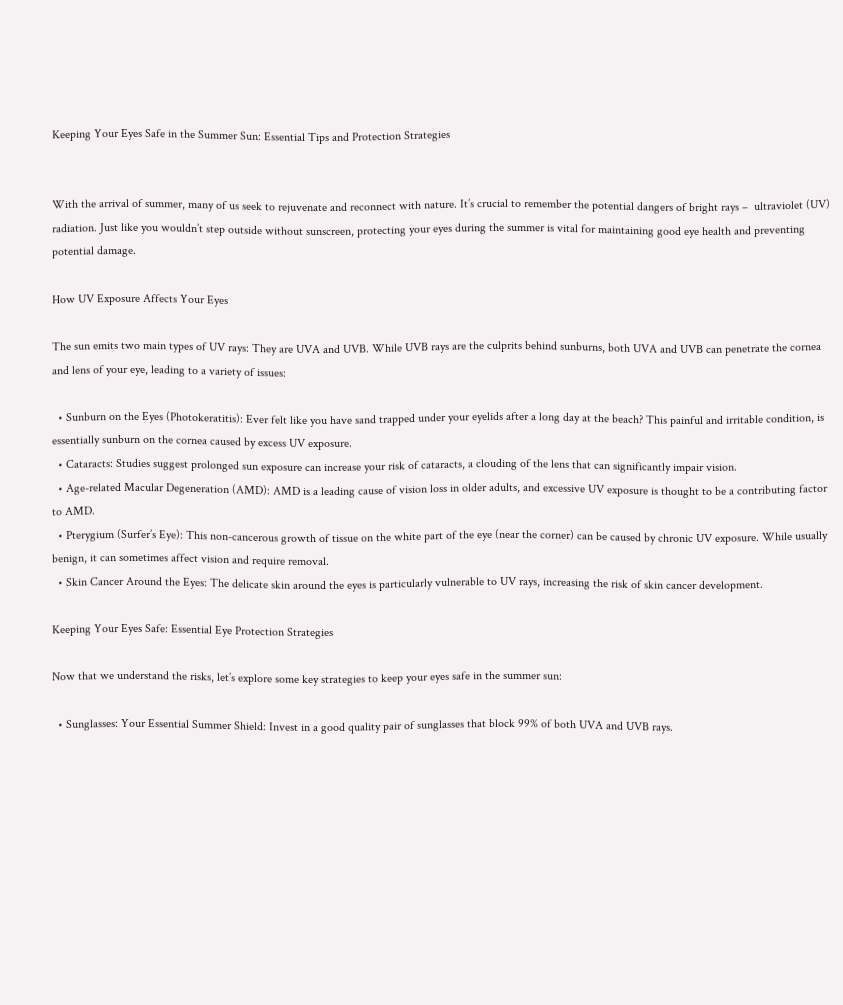Keeping Your Eyes Safe in the Summer Sun: Essential Tips and Protection Strategies


With the arrival of summer, many of us seek to rejuvenate and reconnect with nature. It’s crucial to remember the potential dangers of bright rays –  ultraviolet (UV) radiation. Just like you wouldn’t step outside without sunscreen, protecting your eyes during the summer is vital for maintaining good eye health and preventing potential damage.

How UV Exposure Affects Your Eyes

The sun emits two main types of UV rays: They are UVA and UVB. While UVB rays are the culprits behind sunburns, both UVA and UVB can penetrate the cornea and lens of your eye, leading to a variety of issues:

  • Sunburn on the Eyes (Photokeratitis): Ever felt like you have sand trapped under your eyelids after a long day at the beach? This painful and irritable condition, is essentially sunburn on the cornea caused by excess UV exposure.
  • Cataracts: Studies suggest prolonged sun exposure can increase your risk of cataracts, a clouding of the lens that can significantly impair vision.
  • Age-related Macular Degeneration (AMD): AMD is a leading cause of vision loss in older adults, and excessive UV exposure is thought to be a contributing factor to AMD.
  • Pterygium (Surfer’s Eye): This non-cancerous growth of tissue on the white part of the eye (near the corner) can be caused by chronic UV exposure. While usually benign, it can sometimes affect vision and require removal.
  • Skin Cancer Around the Eyes: The delicate skin around the eyes is particularly vulnerable to UV rays, increasing the risk of skin cancer development.

Keeping Your Eyes Safe: Essential Eye Protection Strategies

Now that we understand the risks, let’s explore some key strategies to keep your eyes safe in the summer sun:

  • Sunglasses: Your Essential Summer Shield: Invest in a good quality pair of sunglasses that block 99% of both UVA and UVB rays.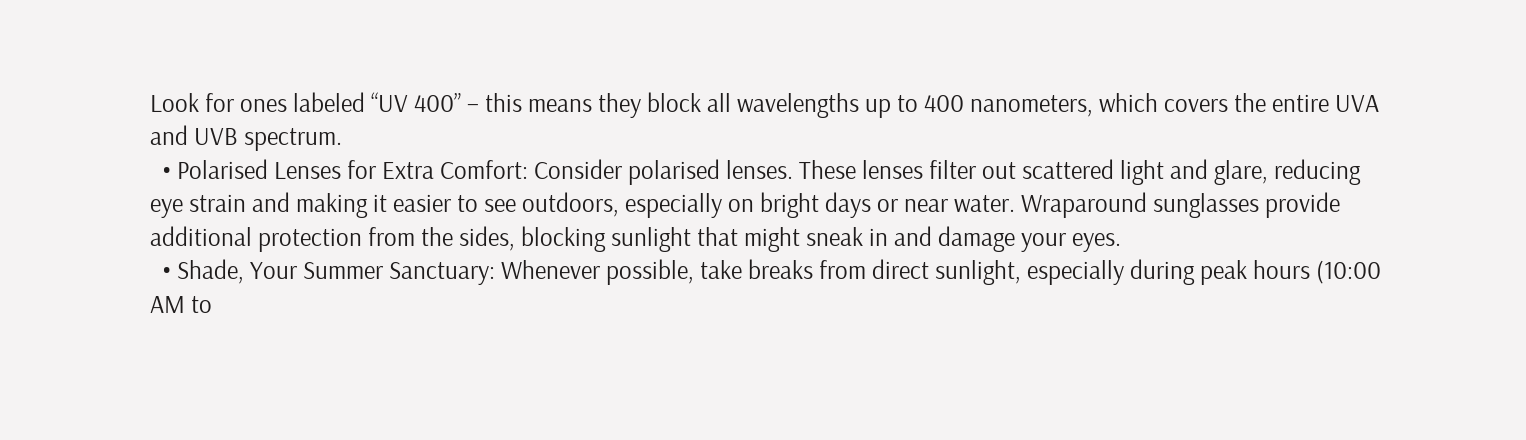Look for ones labeled “UV 400” – this means they block all wavelengths up to 400 nanometers, which covers the entire UVA and UVB spectrum.
  • Polarised Lenses for Extra Comfort: Consider polarised lenses. These lenses filter out scattered light and glare, reducing eye strain and making it easier to see outdoors, especially on bright days or near water. Wraparound sunglasses provide additional protection from the sides, blocking sunlight that might sneak in and damage your eyes.
  • Shade, Your Summer Sanctuary: Whenever possible, take breaks from direct sunlight, especially during peak hours (10:00 AM to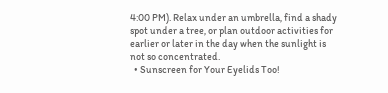4:00 PM). Relax under an umbrella, find a shady spot under a tree, or plan outdoor activities for earlier or later in the day when the sunlight is not so concentrated.
  • Sunscreen for Your Eyelids Too!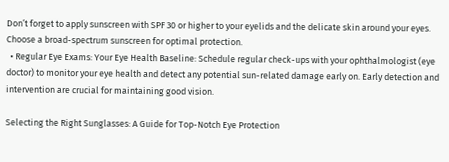Don’t forget to apply sunscreen with SPF 30 or higher to your eyelids and the delicate skin around your eyes. Choose a broad-spectrum sunscreen for optimal protection.
  • Regular Eye Exams: Your Eye Health Baseline: Schedule regular check-ups with your ophthalmologist (eye doctor) to monitor your eye health and detect any potential sun-related damage early on. Early detection and intervention are crucial for maintaining good vision.

Selecting the Right Sunglasses: A Guide for Top-Notch Eye Protection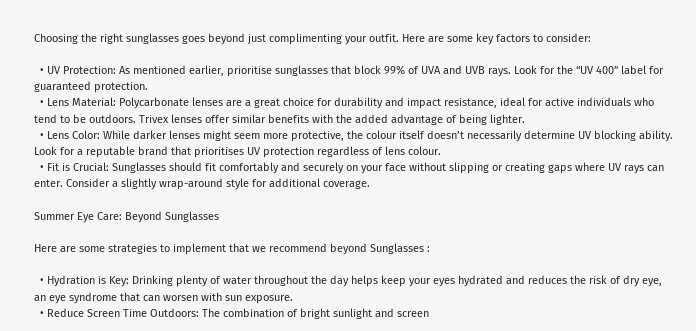Choosing the right sunglasses goes beyond just complimenting your outfit. Here are some key factors to consider:

  • UV Protection: As mentioned earlier, prioritise sunglasses that block 99% of UVA and UVB rays. Look for the “UV 400” label for guaranteed protection.
  • Lens Material: Polycarbonate lenses are a great choice for durability and impact resistance, ideal for active individuals who tend to be outdoors. Trivex lenses offer similar benefits with the added advantage of being lighter.
  • Lens Color: While darker lenses might seem more protective, the colour itself doesn’t necessarily determine UV blocking ability. Look for a reputable brand that prioritises UV protection regardless of lens colour.
  • Fit is Crucial: Sunglasses should fit comfortably and securely on your face without slipping or creating gaps where UV rays can enter. Consider a slightly wrap-around style for additional coverage.

Summer Eye Care: Beyond Sunglasses

Here are some strategies to implement that we recommend beyond Sunglasses :

  • Hydration is Key: Drinking plenty of water throughout the day helps keep your eyes hydrated and reduces the risk of dry eye, an eye syndrome that can worsen with sun exposure.
  • Reduce Screen Time Outdoors: The combination of bright sunlight and screen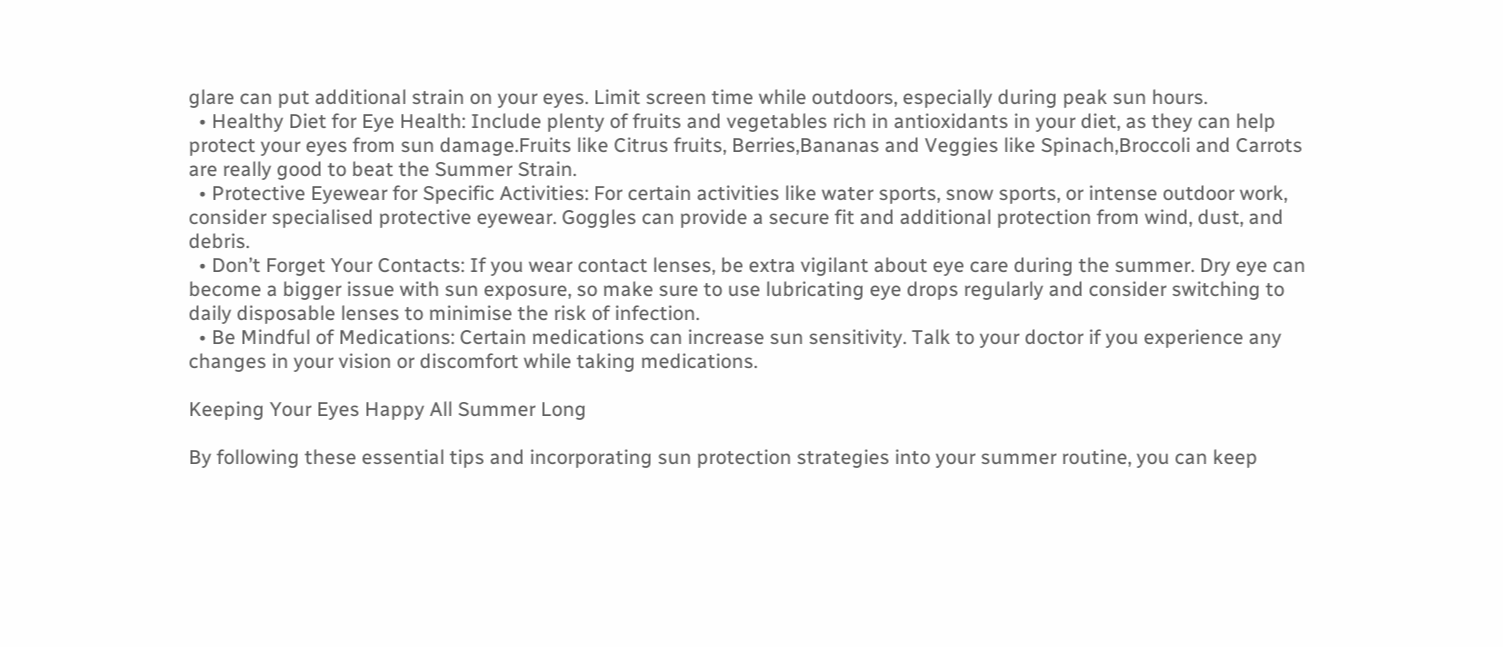glare can put additional strain on your eyes. Limit screen time while outdoors, especially during peak sun hours.
  • Healthy Diet for Eye Health: Include plenty of fruits and vegetables rich in antioxidants in your diet, as they can help protect your eyes from sun damage.Fruits like Citrus fruits, Berries,Bananas and Veggies like Spinach,Broccoli and Carrots are really good to beat the Summer Strain.
  • Protective Eyewear for Specific Activities: For certain activities like water sports, snow sports, or intense outdoor work, consider specialised protective eyewear. Goggles can provide a secure fit and additional protection from wind, dust, and debris.
  • Don’t Forget Your Contacts: If you wear contact lenses, be extra vigilant about eye care during the summer. Dry eye can become a bigger issue with sun exposure, so make sure to use lubricating eye drops regularly and consider switching to daily disposable lenses to minimise the risk of infection.
  • Be Mindful of Medications: Certain medications can increase sun sensitivity. Talk to your doctor if you experience any changes in your vision or discomfort while taking medications.

Keeping Your Eyes Happy All Summer Long

By following these essential tips and incorporating sun protection strategies into your summer routine, you can keep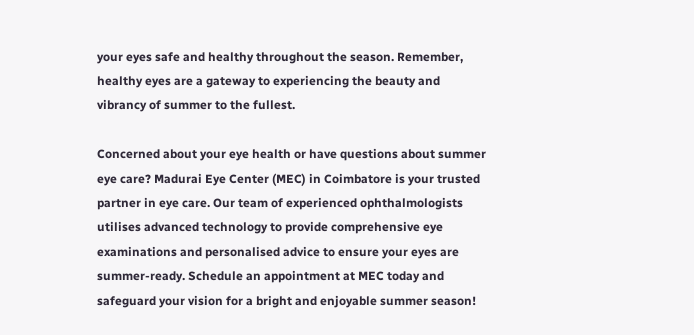your eyes safe and healthy throughout the season. Remember, healthy eyes are a gateway to experiencing the beauty and vibrancy of summer to the fullest.

Concerned about your eye health or have questions about summer eye care? Madurai Eye Center (MEC) in Coimbatore is your trusted partner in eye care. Our team of experienced ophthalmologists utilises advanced technology to provide comprehensive eye examinations and personalised advice to ensure your eyes are summer-ready. Schedule an appointment at MEC today and safeguard your vision for a bright and enjoyable summer season!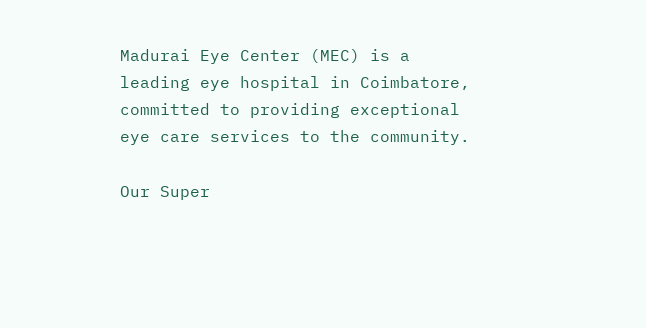Madurai Eye Center (MEC) is a leading eye hospital in Coimbatore, committed to providing exceptional eye care services to the community.

Our Super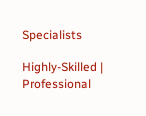Specialists

Highly-Skilled | Professional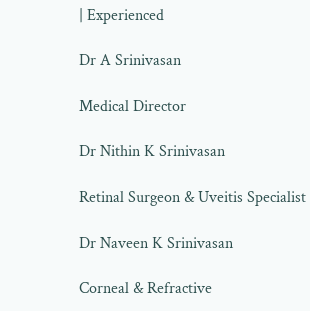| Experienced

Dr A Srinivasan

Medical Director

Dr Nithin K Srinivasan

Retinal Surgeon & Uveitis Specialist

Dr Naveen K Srinivasan

Corneal & Refractive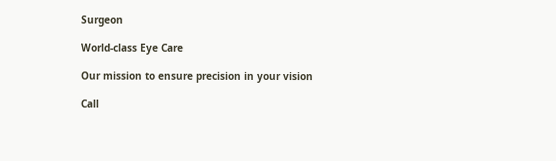Surgeon

World-class Eye Care

Our mission to ensure precision in your vision

Call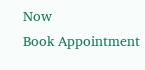Now
Book Appointment